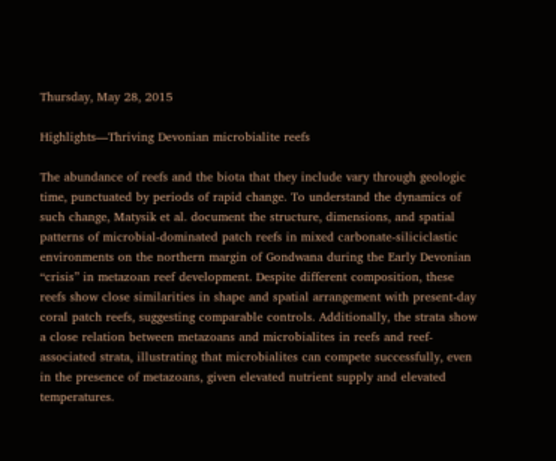Thursday, May 28, 2015

Highlights—Thriving Devonian microbialite reefs

The abundance of reefs and the biota that they include vary through geologic time, punctuated by periods of rapid change. To understand the dynamics of such change, Matysik et al. document the structure, dimensions, and spatial patterns of microbial-dominated patch reefs in mixed carbonate-siliciclastic environments on the northern margin of Gondwana during the Early Devonian “crisis” in metazoan reef development. Despite different composition, these reefs show close similarities in shape and spatial arrangement with present-day coral patch reefs, suggesting comparable controls. Additionally, the strata show a close relation between metazoans and microbialites in reefs and reef-associated strata, illustrating that microbialites can compete successfully, even in the presence of metazoans, given elevated nutrient supply and elevated temperatures.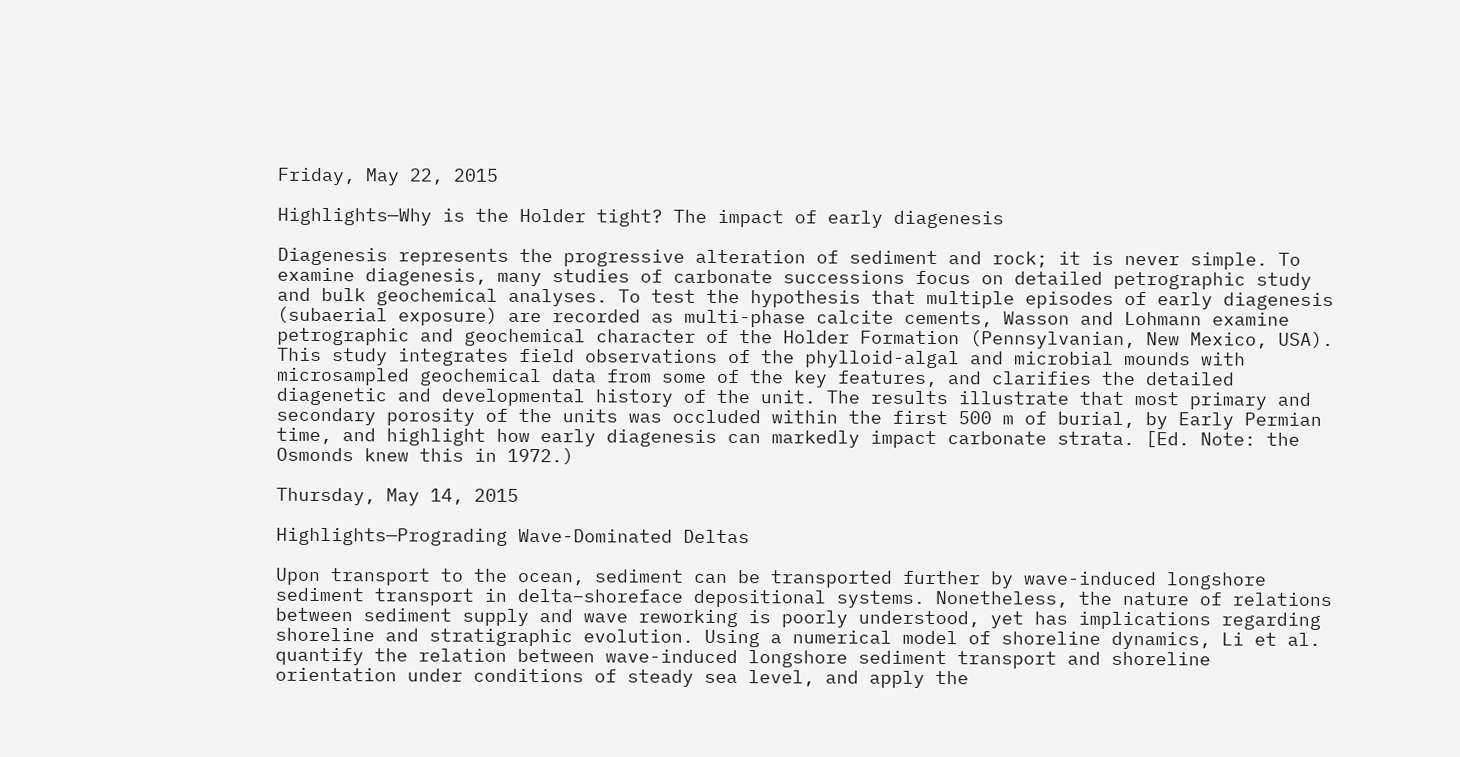Friday, May 22, 2015

Highlights—Why is the Holder tight? The impact of early diagenesis

Diagenesis represents the progressive alteration of sediment and rock; it is never simple. To examine diagenesis, many studies of carbonate successions focus on detailed petrographic study and bulk geochemical analyses. To test the hypothesis that multiple episodes of early diagenesis (subaerial exposure) are recorded as multi-phase calcite cements, Wasson and Lohmann examine petrographic and geochemical character of the Holder Formation (Pennsylvanian, New Mexico, USA). This study integrates field observations of the phylloid-algal and microbial mounds with microsampled geochemical data from some of the key features, and clarifies the detailed diagenetic and developmental history of the unit. The results illustrate that most primary and secondary porosity of the units was occluded within the first 500 m of burial, by Early Permian time, and highlight how early diagenesis can markedly impact carbonate strata. [Ed. Note: the Osmonds knew this in 1972.)

Thursday, May 14, 2015

Highlights—Prograding Wave-Dominated Deltas

Upon transport to the ocean, sediment can be transported further by wave-induced longshore sediment transport in delta–shoreface depositional systems. Nonetheless, the nature of relations between sediment supply and wave reworking is poorly understood, yet has implications regarding shoreline and stratigraphic evolution. Using a numerical model of shoreline dynamics, Li et al. quantify the relation between wave-induced longshore sediment transport and shoreline orientation under conditions of steady sea level, and apply the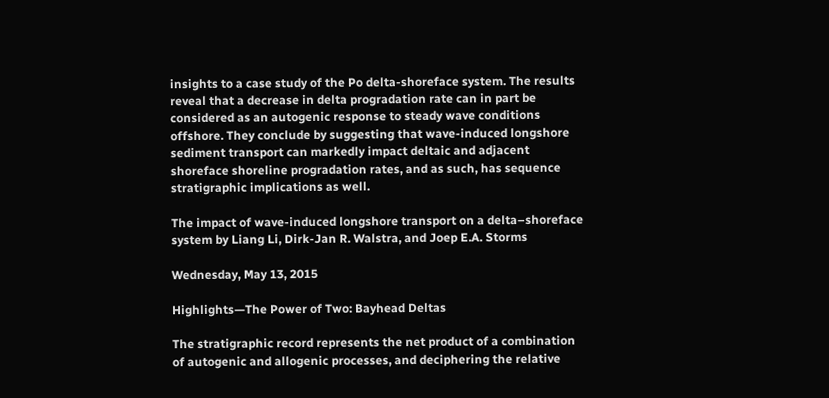insights to a case study of the Po delta-shoreface system. The results reveal that a decrease in delta progradation rate can in part be considered as an autogenic response to steady wave conditions offshore. They conclude by suggesting that wave-induced longshore sediment transport can markedly impact deltaic and adjacent shoreface shoreline progradation rates, and as such, has sequence stratigraphic implications as well.

The impact of wave-induced longshore transport on a delta–shoreface system by Liang Li, Dirk-Jan R. Walstra, and Joep E.A. Storms

Wednesday, May 13, 2015

Highlights—The Power of Two: Bayhead Deltas

The stratigraphic record represents the net product of a combination of autogenic and allogenic processes, and deciphering the relative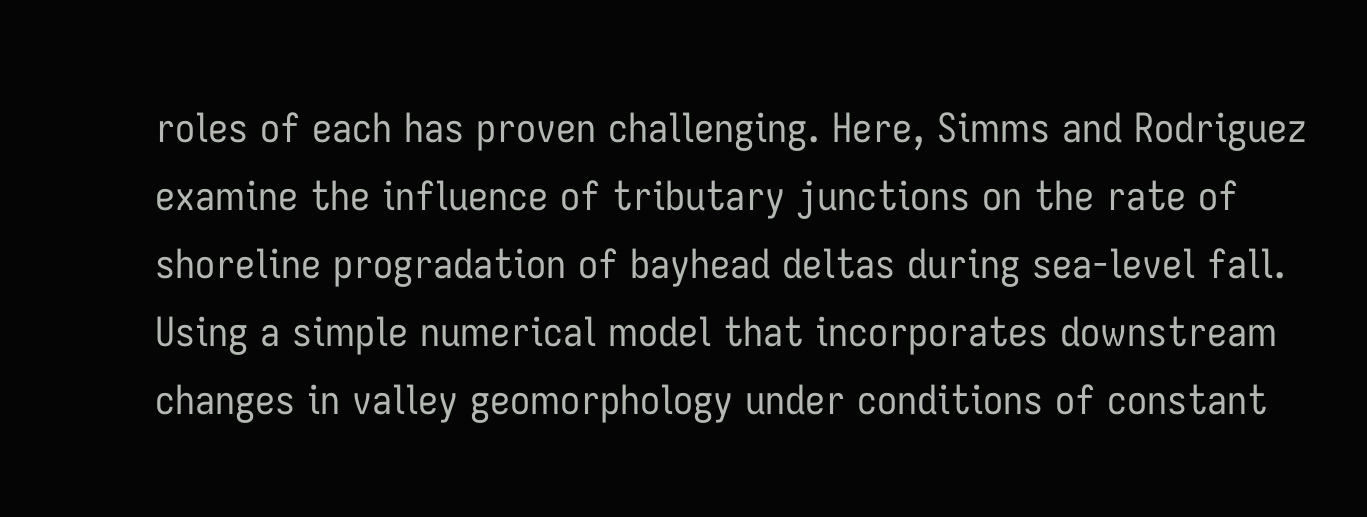roles of each has proven challenging. Here, Simms and Rodriguez examine the influence of tributary junctions on the rate of shoreline progradation of bayhead deltas during sea-level fall. Using a simple numerical model that incorporates downstream changes in valley geomorphology under conditions of constant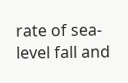rate of sea-level fall and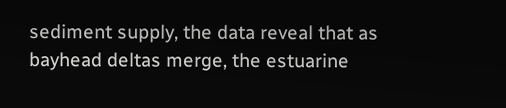sediment supply, the data reveal that as bayhead deltas merge, the estuarine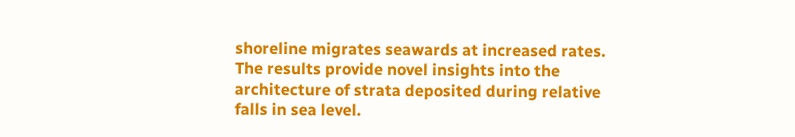shoreline migrates seawards at increased rates. The results provide novel insights into the architecture of strata deposited during relative falls in sea level.